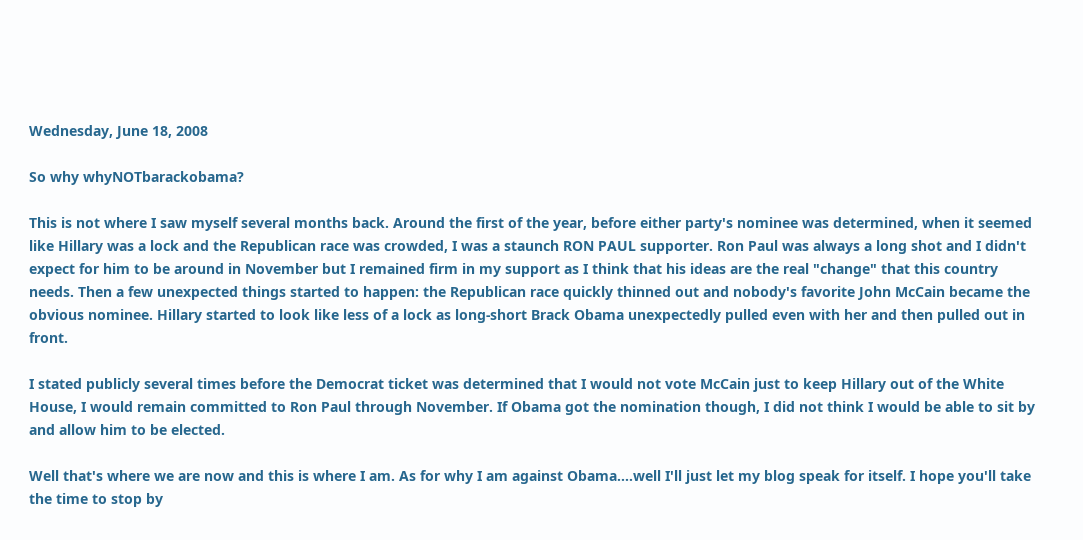Wednesday, June 18, 2008

So why whyNOTbarackobama?

This is not where I saw myself several months back. Around the first of the year, before either party's nominee was determined, when it seemed like Hillary was a lock and the Republican race was crowded, I was a staunch RON PAUL supporter. Ron Paul was always a long shot and I didn't expect for him to be around in November but I remained firm in my support as I think that his ideas are the real "change" that this country needs. Then a few unexpected things started to happen: the Republican race quickly thinned out and nobody's favorite John McCain became the obvious nominee. Hillary started to look like less of a lock as long-short Brack Obama unexpectedly pulled even with her and then pulled out in front.

I stated publicly several times before the Democrat ticket was determined that I would not vote McCain just to keep Hillary out of the White House, I would remain committed to Ron Paul through November. If Obama got the nomination though, I did not think I would be able to sit by and allow him to be elected.

Well that's where we are now and this is where I am. As for why I am against Obama....well I'll just let my blog speak for itself. I hope you'll take the time to stop by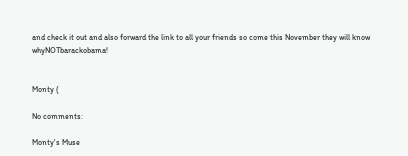and check it out and also forward the link to all your friends so come this November they will know whyNOTbarackobama!


Monty (

No comments:

Monty's Muse